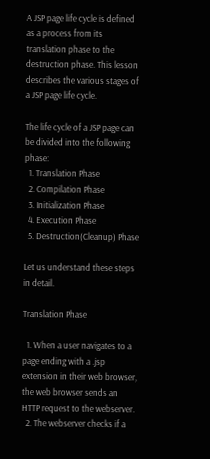A JSP page life cycle is defined as a process from its translation phase to the destruction phase. This lesson describes the various stages of a JSP page life cycle.

The life cycle of a JSP page can be divided into the following phase:
  1. Translation Phase
  2. Compilation Phase
  3. Initialization Phase
  4. Execution Phase
  5. Destruction(Cleanup) Phase

Let us understand these steps in detail.

Translation Phase

  1. When a user navigates to a page ending with a .jsp extension in their web browser, the web browser sends an HTTP request to the webserver.
  2. The webserver checks if a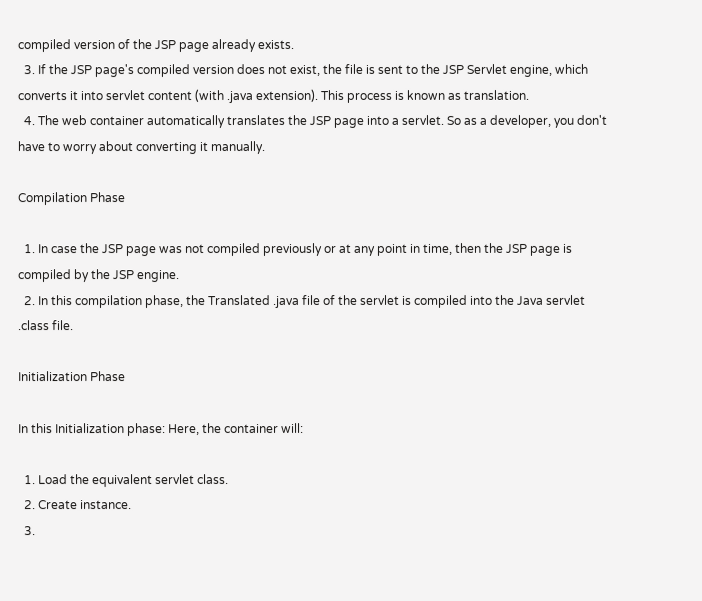compiled version of the JSP page already exists.
  3. If the JSP page's compiled version does not exist, the file is sent to the JSP Servlet engine, which converts it into servlet content (with .java extension). This process is known as translation.
  4. The web container automatically translates the JSP page into a servlet. So as a developer, you don't have to worry about converting it manually.

Compilation Phase

  1. In case the JSP page was not compiled previously or at any point in time, then the JSP page is compiled by the JSP engine.
  2. In this compilation phase, the Translated .java file of the servlet is compiled into the Java servlet .class file.

Initialization Phase

In this Initialization phase: Here, the container will:

  1. Load the equivalent servlet class.
  2. Create instance.
  3.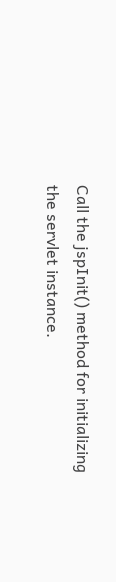Call the jspInit() method for initializing the servlet instance.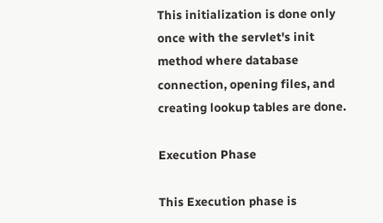This initialization is done only once with the servlet's init method where database connection, opening files, and creating lookup tables are done.

Execution Phase

This Execution phase is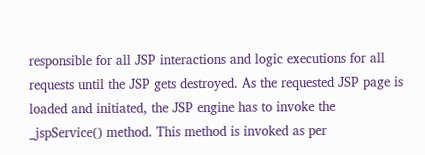responsible for all JSP interactions and logic executions for all requests until the JSP gets destroyed. As the requested JSP page is loaded and initiated, the JSP engine has to invoke the _jspService() method. This method is invoked as per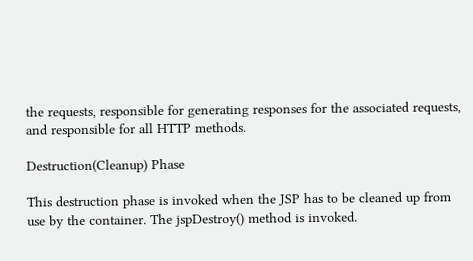the requests, responsible for generating responses for the associated requests, and responsible for all HTTP methods.

Destruction(Cleanup) Phase

This destruction phase is invoked when the JSP has to be cleaned up from use by the container. The jspDestroy() method is invoked.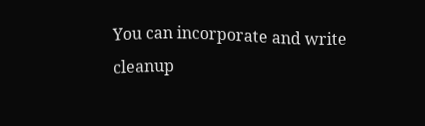You can incorporate and write cleanup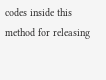codes inside this method for releasing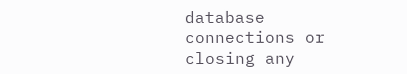database connections or closing any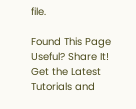file.

Found This Page Useful? Share It!
Get the Latest Tutorials and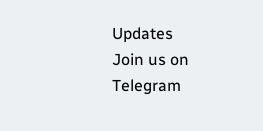Updates
Join us on Telegram